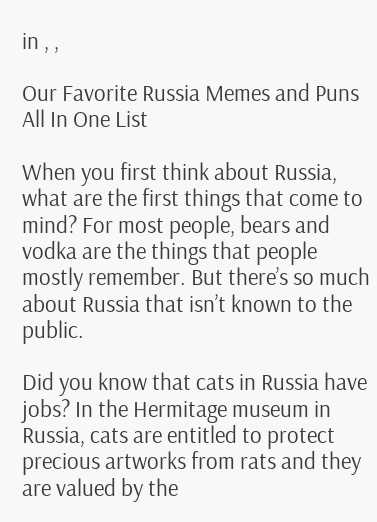in , ,

Our Favorite Russia Memes and Puns All In One List

When you first think about Russia, what are the first things that come to mind? For most people, bears and vodka are the things that people mostly remember. But there’s so much about Russia that isn’t known to the public.

Did you know that cats in Russia have jobs? In the Hermitage museum in Russia, cats are entitled to protect precious artworks from rats and they are valued by the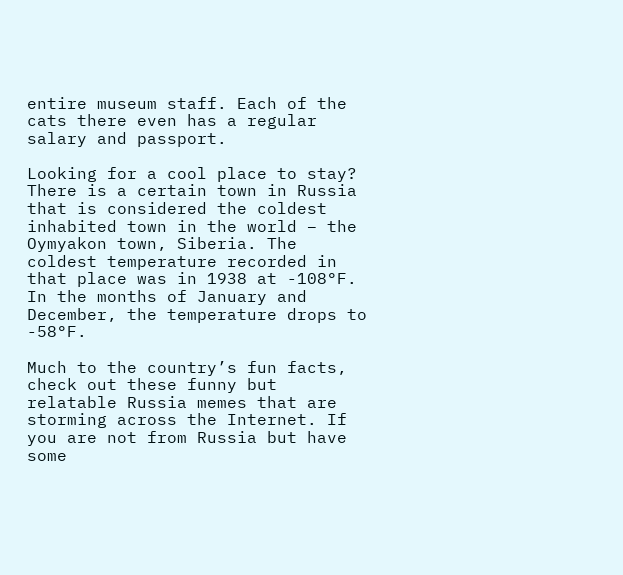entire museum staff. Each of the cats there even has a regular salary and passport.

Looking for a cool place to stay? There is a certain town in Russia that is considered the coldest inhabited town in the world – the Oymyakon town, Siberia. The coldest temperature recorded in that place was in 1938 at -108°F. In the months of January and December, the temperature drops to -58°F.

Much to the country’s fun facts, check out these funny but relatable Russia memes that are storming across the Internet. If you are not from Russia but have some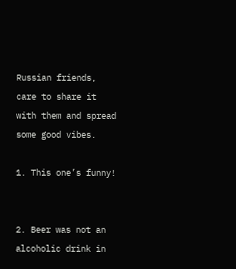Russian friends, care to share it with them and spread some good vibes.

1. This one’s funny!


2. Beer was not an alcoholic drink in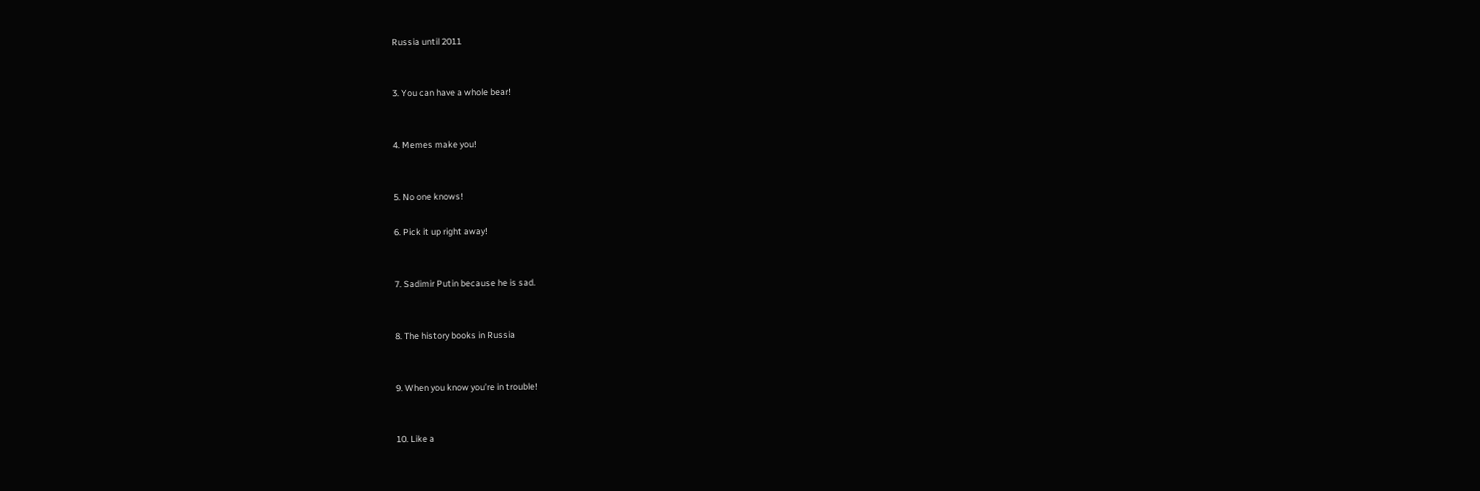Russia until 2011


3. You can have a whole bear!


4. Memes make you!


5. No one knows!

6. Pick it up right away!


7. Sadimir Putin because he is sad.


8. The history books in Russia


9. When you know you’re in trouble!


10. Like a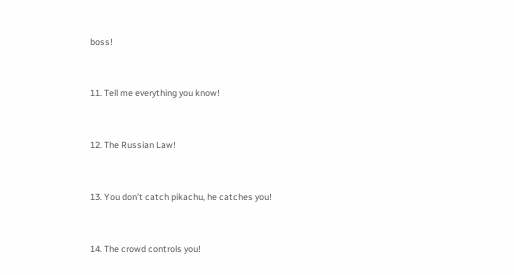boss!


11. Tell me everything you know!


12. The Russian Law!


13. You don’t catch pikachu, he catches you!


14. The crowd controls you!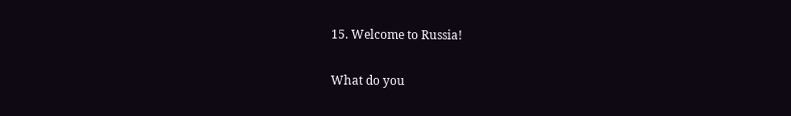15. Welcome to Russia!

What do you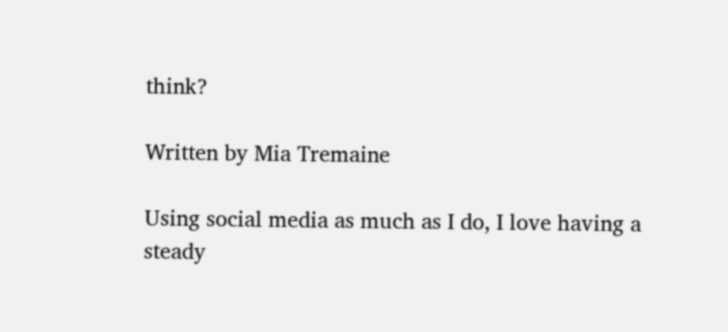think?

Written by Mia Tremaine

Using social media as much as I do, I love having a steady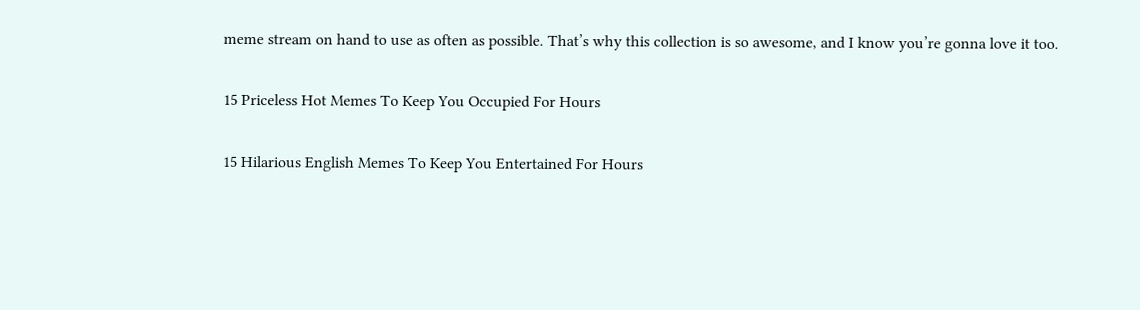meme stream on hand to use as often as possible. That’s why this collection is so awesome, and I know you’re gonna love it too.

15 Priceless Hot Memes To Keep You Occupied For Hours

15 Hilarious English Memes To Keep You Entertained For Hours